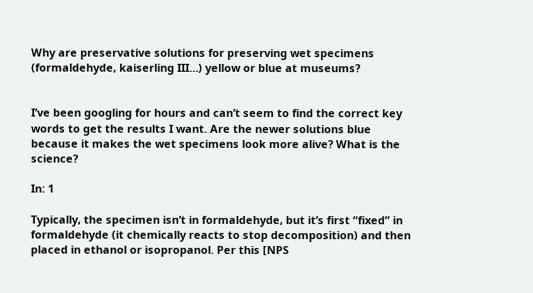Why are preservative solutions for preserving wet specimens (formaldehyde, kaiserling III…) yellow or blue at museums?


I’ve been googling for hours and can’t seem to find the correct key words to get the results I want. Are the newer solutions blue because it makes the wet specimens look more alive? What is the science?

In: 1

Typically, the specimen isn’t in formaldehyde, but it’s first “fixed” in formaldehyde (it chemically reacts to stop decomposition) and then placed in ethanol or isopropanol. Per this [NPS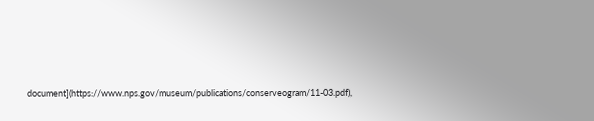document](https://www.nps.gov/museum/publications/conserveogram/11-03.pdf),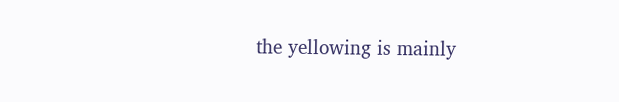the yellowing is mainly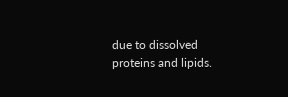due to dissolved proteins and lipids.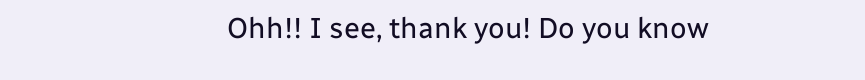Ohh!! I see, thank you! Do you know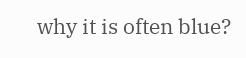why it is often blue?